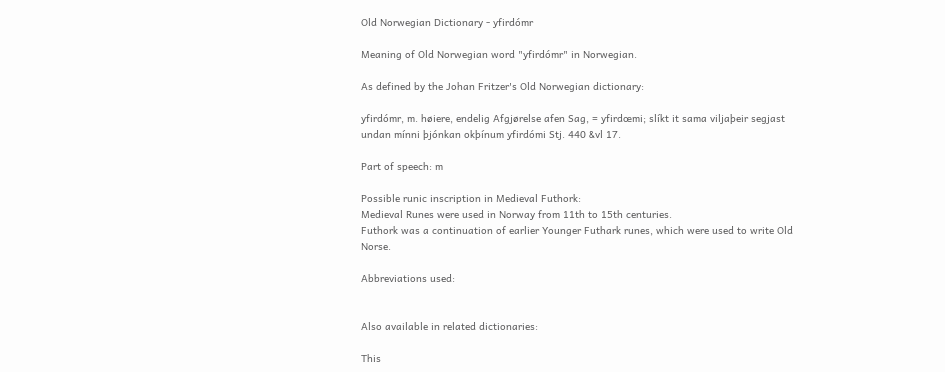Old Norwegian Dictionary - yfirdómr

Meaning of Old Norwegian word "yfirdómr" in Norwegian.

As defined by the Johan Fritzer's Old Norwegian dictionary:

yfirdómr, m. høiere, endelig Afgjørelse afen Sag, = yfirdœmi; slíkt it sama viljaþeir segjast undan mínni þjónkan okþínum yfirdómi Stj. 440 &vl 17.

Part of speech: m

Possible runic inscription in Medieval Futhork:
Medieval Runes were used in Norway from 11th to 15th centuries.
Futhork was a continuation of earlier Younger Futhark runes, which were used to write Old Norse.

Abbreviations used:


Also available in related dictionaries:

This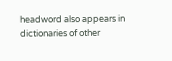headword also appears in dictionaries of other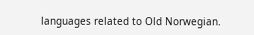languages related to Old Norwegian.